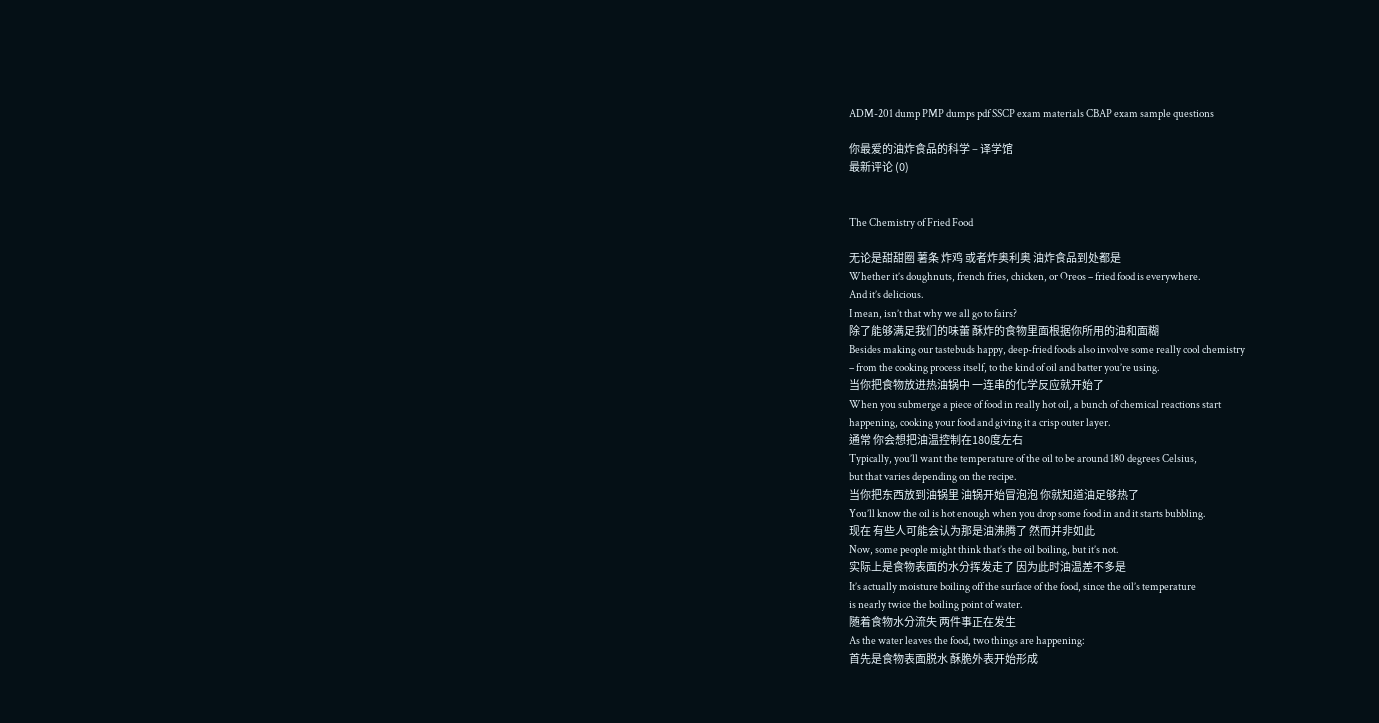ADM-201 dump PMP dumps pdf SSCP exam materials CBAP exam sample questions

你最爱的油炸食品的科学 – 译学馆
最新评论 (0)


The Chemistry of Fried Food

无论是甜甜圈 薯条 炸鸡 或者炸奥利奥 油炸食品到处都是
Whether it’s doughnuts, french fries, chicken, or Oreos – fried food is everywhere.
And it’s delicious.
I mean, isn’t that why we all go to fairs?
除了能够满足我们的味蕾 酥炸的食物里面根据你所用的油和面糊
Besides making our tastebuds happy, deep-fried foods also involve some really cool chemistry
– from the cooking process itself, to the kind of oil and batter you’re using.
当你把食物放进热油锅中 一连串的化学反应就开始了
When you submerge a piece of food in really hot oil, a bunch of chemical reactions start
happening, cooking your food and giving it a crisp outer layer.
通常 你会想把油温控制在180度左右
Typically, you’ll want the temperature of the oil to be around 180 degrees Celsius,
but that varies depending on the recipe.
当你把东西放到油锅里 油锅开始冒泡泡 你就知道油足够热了
You’ll know the oil is hot enough when you drop some food in and it starts bubbling.
现在 有些人可能会认为那是油沸腾了 然而并非如此
Now, some people might think that’s the oil boiling, but it’s not.
实际上是食物表面的水分挥发走了 因为此时油温差不多是
It’s actually moisture boiling off the surface of the food, since the oil’s temperature
is nearly twice the boiling point of water.
随着食物水分流失 两件事正在发生
As the water leaves the food, two things are happening:
首先是食物表面脱水 酥脆外表开始形成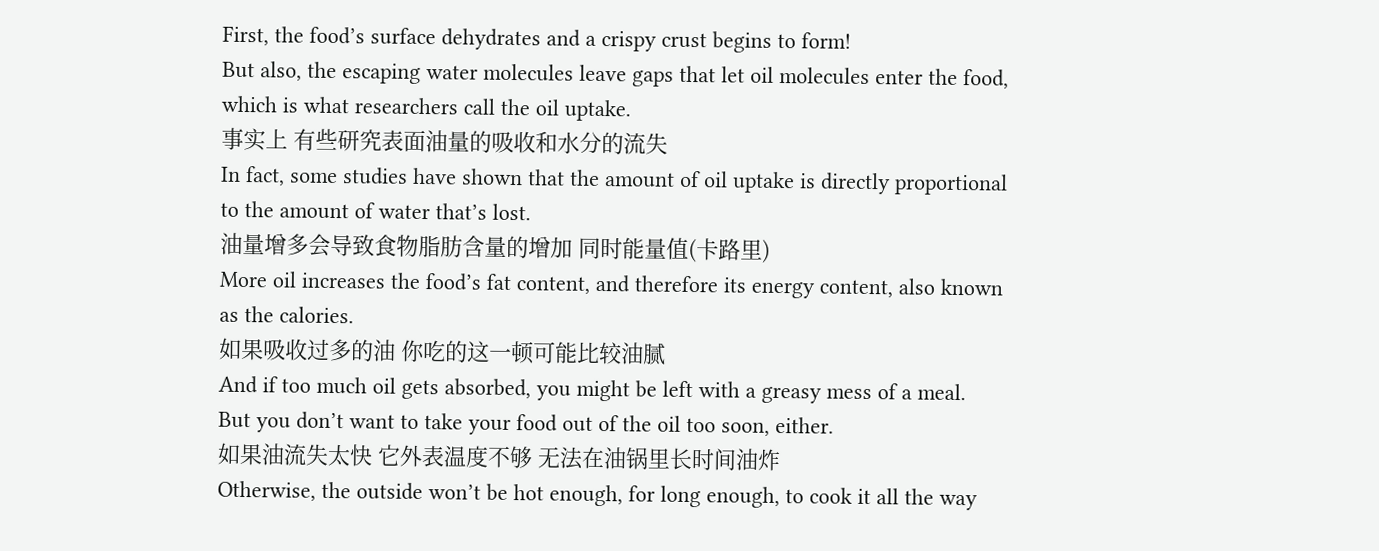First, the food’s surface dehydrates and a crispy crust begins to form!
But also, the escaping water molecules leave gaps that let oil molecules enter the food,
which is what researchers call the oil uptake.
事实上 有些研究表面油量的吸收和水分的流失
In fact, some studies have shown that the amount of oil uptake is directly proportional
to the amount of water that’s lost.
油量增多会导致食物脂肪含量的增加 同时能量值(卡路里)
More oil increases the food’s fat content, and therefore its energy content, also known
as the calories.
如果吸收过多的油 你吃的这一顿可能比较油腻
And if too much oil gets absorbed, you might be left with a greasy mess of a meal.
But you don’t want to take your food out of the oil too soon, either.
如果油流失太快 它外表温度不够 无法在油锅里长时间油炸
Otherwise, the outside won’t be hot enough, for long enough, to cook it all the way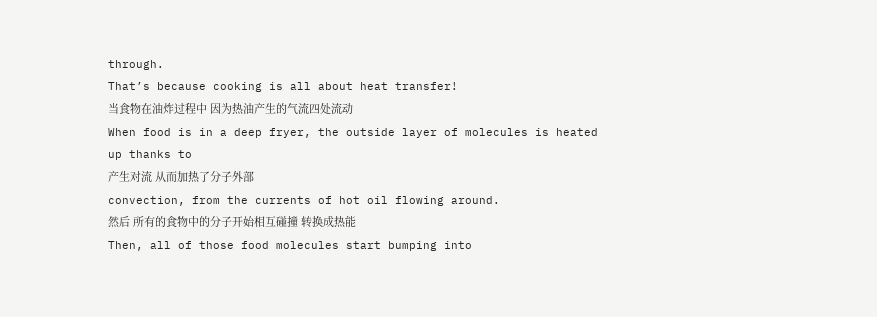through.
That’s because cooking is all about heat transfer!
当食物在油炸过程中 因为热油产生的气流四处流动
When food is in a deep fryer, the outside layer of molecules is heated up thanks to
产生对流 从而加热了分子外部
convection, from the currents of hot oil flowing around.
然后 所有的食物中的分子开始相互碰撞 转换成热能
Then, all of those food molecules start bumping into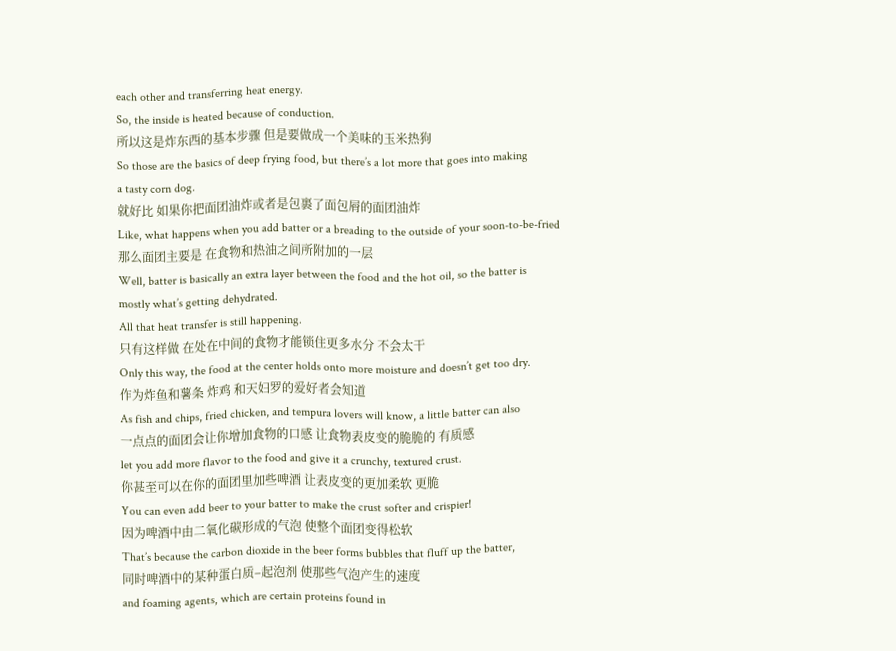each other and transferring heat energy.
So, the inside is heated because of conduction.
所以这是炸东西的基本步骤 但是要做成一个美味的玉米热狗
So those are the basics of deep frying food, but there’s a lot more that goes into making
a tasty corn dog.
就好比 如果你把面团油炸或者是包裹了面包屑的面团油炸
Like, what happens when you add batter or a breading to the outside of your soon-to-be-fried
那么面团主要是 在食物和热油之间所附加的一层
Well, batter is basically an extra layer between the food and the hot oil, so the batter is
mostly what’s getting dehydrated.
All that heat transfer is still happening.
只有这样做 在处在中间的食物才能锁住更多水分 不会太干
Only this way, the food at the center holds onto more moisture and doesn’t get too dry.
作为炸鱼和薯条 炸鸡 和天妇罗的爱好者会知道
As fish and chips, fried chicken, and tempura lovers will know, a little batter can also
一点点的面团会让你增加食物的口感 让食物表皮变的脆脆的 有质感
let you add more flavor to the food and give it a crunchy, textured crust.
你甚至可以在你的面团里加些啤酒 让表皮变的更加柔软 更脆
You can even add beer to your batter to make the crust softer and crispier!
因为啤酒中由二氧化碳形成的气泡 使整个面团变得松软
That’s because the carbon dioxide in the beer forms bubbles that fluff up the batter,
同时啤酒中的某种蛋白质–起泡剂 使那些气泡产生的速度
and foaming agents, which are certain proteins found in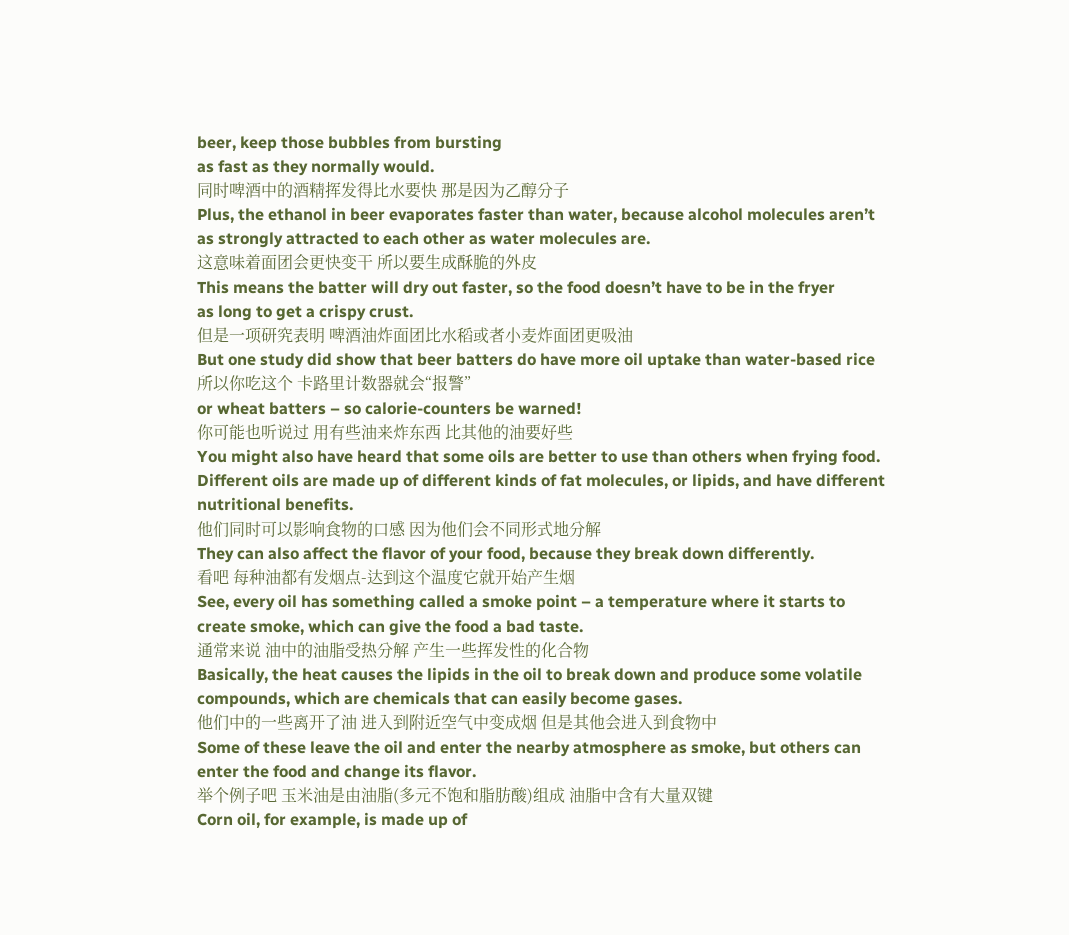beer, keep those bubbles from bursting
as fast as they normally would.
同时啤酒中的酒精挥发得比水要快 那是因为乙醇分子
Plus, the ethanol in beer evaporates faster than water, because alcohol molecules aren’t
as strongly attracted to each other as water molecules are.
这意味着面团会更快变干 所以要生成酥脆的外皮
This means the batter will dry out faster, so the food doesn’t have to be in the fryer
as long to get a crispy crust.
但是一项研究表明 啤酒油炸面团比水稻或者小麦炸面团更吸油
But one study did show that beer batters do have more oil uptake than water-based rice
所以你吃这个 卡路里计数器就会“报警”
or wheat batters – so calorie-counters be warned!
你可能也听说过 用有些油来炸东西 比其他的油要好些
You might also have heard that some oils are better to use than others when frying food.
Different oils are made up of different kinds of fat molecules, or lipids, and have different
nutritional benefits.
他们同时可以影响食物的口感 因为他们会不同形式地分解
They can also affect the flavor of your food, because they break down differently.
看吧 每种油都有发烟点-达到这个温度它就开始产生烟
See, every oil has something called a smoke point – a temperature where it starts to
create smoke, which can give the food a bad taste.
通常来说 油中的油脂受热分解 产生一些挥发性的化合物
Basically, the heat causes the lipids in the oil to break down and produce some volatile
compounds, which are chemicals that can easily become gases.
他们中的一些离开了油 进入到附近空气中变成烟 但是其他会进入到食物中
Some of these leave the oil and enter the nearby atmosphere as smoke, but others can
enter the food and change its flavor.
举个例子吧 玉米油是由油脂(多元不饱和脂肪酸)组成 油脂中含有大量双键
Corn oil, for example, is made up of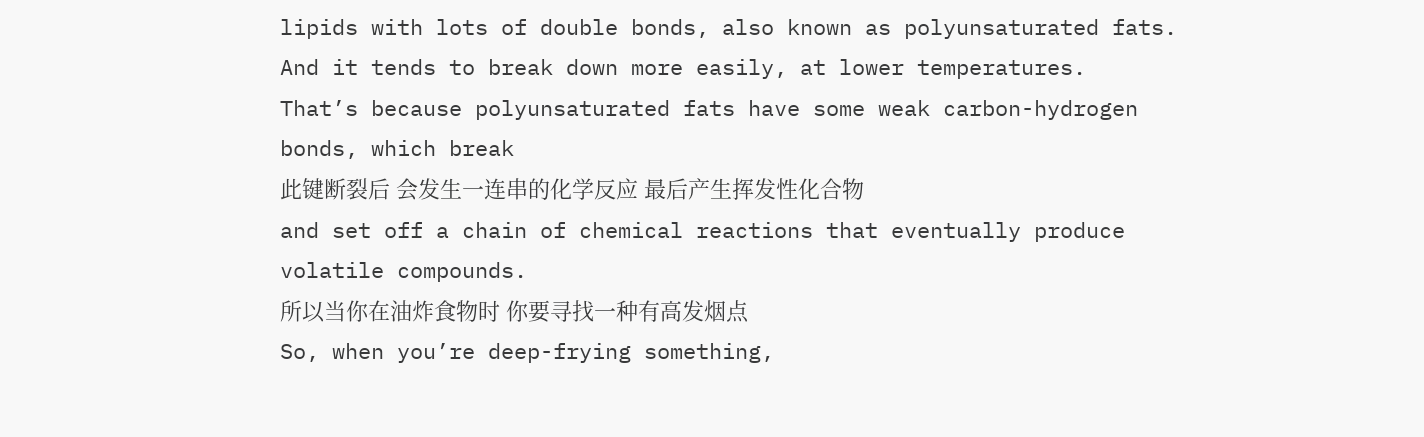lipids with lots of double bonds, also known as polyunsaturated fats.
And it tends to break down more easily, at lower temperatures.
That’s because polyunsaturated fats have some weak carbon-hydrogen bonds, which break
此键断裂后 会发生一连串的化学反应 最后产生挥发性化合物
and set off a chain of chemical reactions that eventually produce volatile compounds.
所以当你在油炸食物时 你要寻找一种有高发烟点
So, when you’re deep-frying something,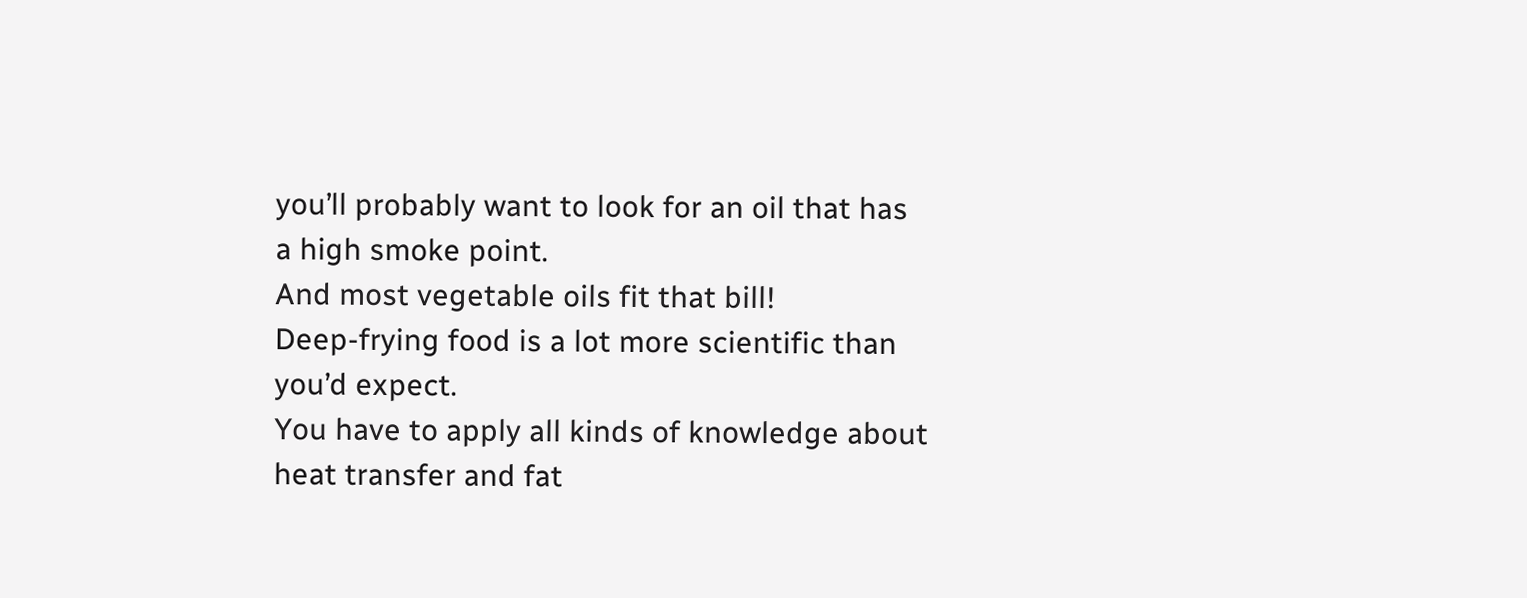you’ll probably want to look for an oil that has
a high smoke point.
And most vegetable oils fit that bill!
Deep-frying food is a lot more scientific than you’d expect.
You have to apply all kinds of knowledge about heat transfer and fat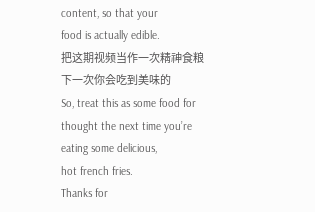content, so that your
food is actually edible.
把这期视频当作一次精神食粮 下一次你会吃到美味的
So, treat this as some food for thought the next time you’re eating some delicious,
hot french fries.
Thanks for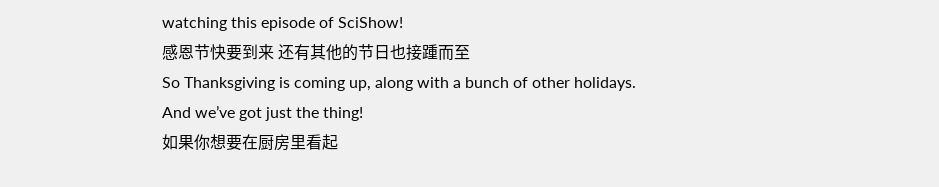watching this episode of SciShow!
感恩节快要到来 还有其他的节日也接踵而至
So Thanksgiving is coming up, along with a bunch of other holidays.
And we’ve got just the thing!
如果你想要在厨房里看起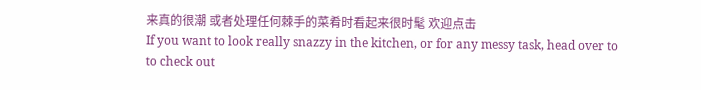来真的很潮 或者处理任何棘手的菜肴时看起来很时髦 欢迎点击
If you want to look really snazzy in the kitchen, or for any messy task, head over to
to check out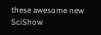these awesome new SciShow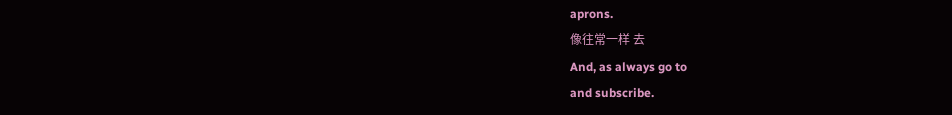aprons.
像往常一样 去
And, as always go to
and subscribe.